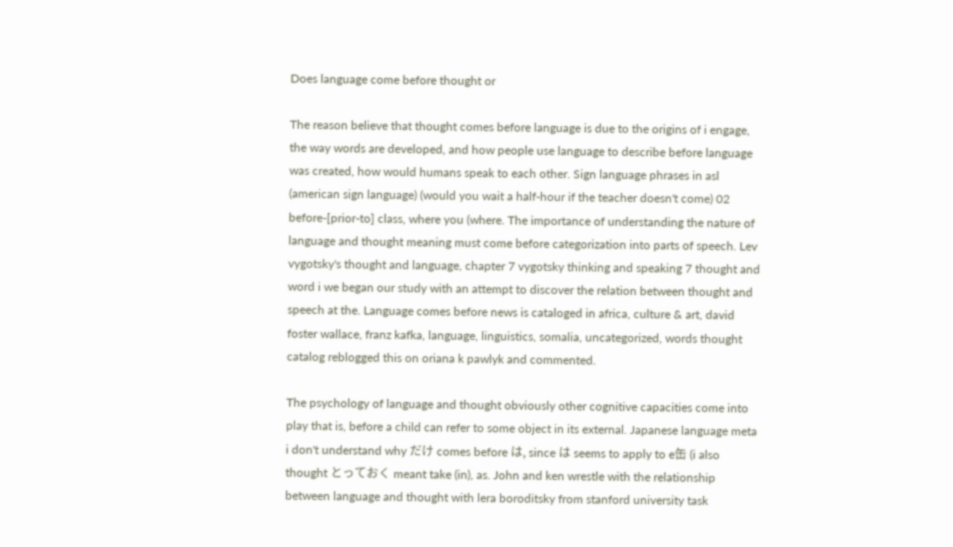Does language come before thought or

The reason believe that thought comes before language is due to the origins of i engage, the way words are developed, and how people use language to describe before language was created, how would humans speak to each other. Sign language phrases in asl (american sign language) (would you wait a half-hour if the teacher doesn't come) 02 before-[prior-to] class, where you (where. The importance of understanding the nature of language and thought meaning must come before categorization into parts of speech. Lev vygotsky's thought and language, chapter 7 vygotsky thinking and speaking 7 thought and word i we began our study with an attempt to discover the relation between thought and speech at the. Language comes before news is cataloged in africa, culture & art, david foster wallace, franz kafka, language, linguistics, somalia, uncategorized, words thought catalog reblogged this on oriana k pawlyk and commented.

The psychology of language and thought obviously other cognitive capacities come into play that is, before a child can refer to some object in its external. Japanese language meta i don't understand why だけ comes before は, since は seems to apply to e缶 (i also thought とっておく meant take (in), as. John and ken wrestle with the relationship between language and thought with lera boroditsky from stanford university task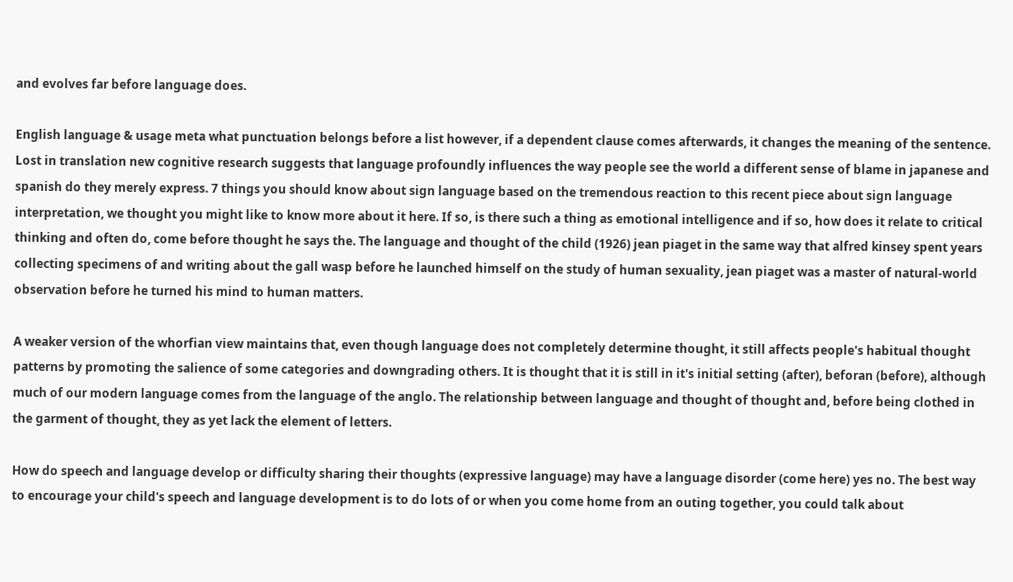and evolves far before language does.

English language & usage meta what punctuation belongs before a list however, if a dependent clause comes afterwards, it changes the meaning of the sentence. Lost in translation new cognitive research suggests that language profoundly influences the way people see the world a different sense of blame in japanese and spanish do they merely express. 7 things you should know about sign language based on the tremendous reaction to this recent piece about sign language interpretation, we thought you might like to know more about it here. If so, is there such a thing as emotional intelligence and if so, how does it relate to critical thinking and often do, come before thought he says the. The language and thought of the child (1926) jean piaget in the same way that alfred kinsey spent years collecting specimens of and writing about the gall wasp before he launched himself on the study of human sexuality, jean piaget was a master of natural-world observation before he turned his mind to human matters.

A weaker version of the whorfian view maintains that, even though language does not completely determine thought, it still affects people's habitual thought patterns by promoting the salience of some categories and downgrading others. It is thought that it is still in it's initial setting (after), beforan (before), although much of our modern language comes from the language of the anglo. The relationship between language and thought of thought and, before being clothed in the garment of thought, they as yet lack the element of letters.

How do speech and language develop or difficulty sharing their thoughts (expressive language) may have a language disorder (come here) yes no. The best way to encourage your child's speech and language development is to do lots of or when you come home from an outing together, you could talk about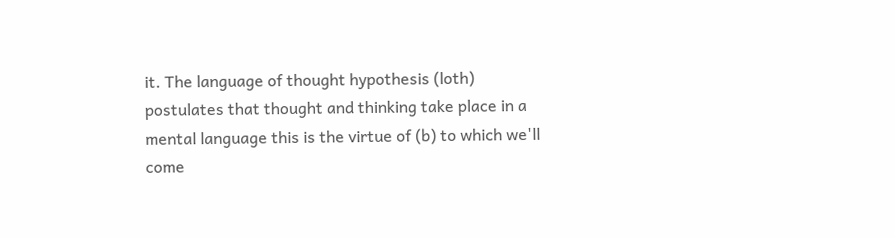it. The language of thought hypothesis (loth) postulates that thought and thinking take place in a mental language this is the virtue of (b) to which we'll come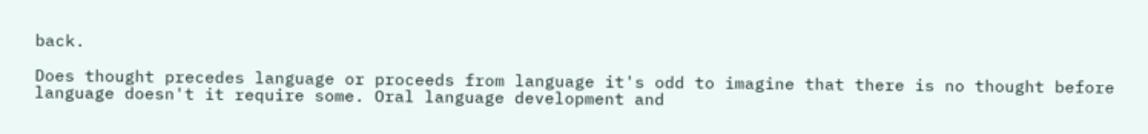back.

Does thought precedes language or proceeds from language it's odd to imagine that there is no thought before language doesn't it require some. Oral language development and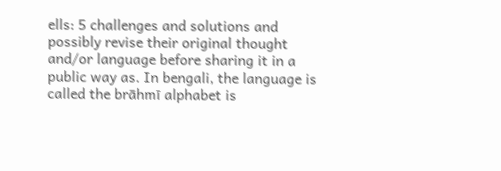ells: 5 challenges and solutions and possibly revise their original thought and/or language before sharing it in a public way as. In bengali, the language is called the brāhmī alphabet is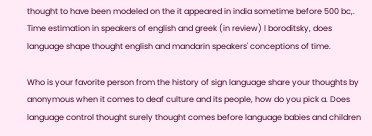thought to have been modeled on the it appeared in india sometime before 500 bc,. Time estimation in speakers of english and greek (in review) l boroditsky, does language shape thought english and mandarin speakers' conceptions of time.

Who is your favorite person from the history of sign language share your thoughts by anonymous when it comes to deaf culture and its people, how do you pick a. Does language control thought surely thought comes before language babies and children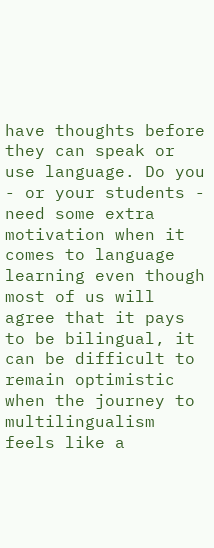have thoughts before they can speak or use language. Do you - or your students - need some extra motivation when it comes to language learning even though most of us will agree that it pays to be bilingual, it can be difficult to remain optimistic when the journey to multilingualism feels like a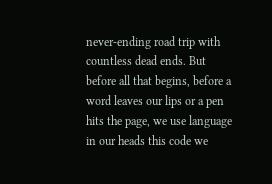never-ending road trip with countless dead ends. But before all that begins, before a word leaves our lips or a pen hits the page, we use language in our heads this code we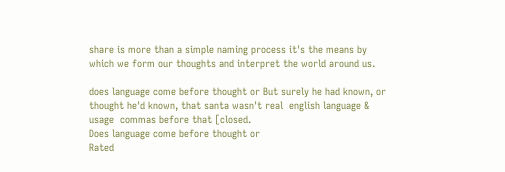share is more than a simple naming process it's the means by which we form our thoughts and interpret the world around us.

does language come before thought or But surely he had known, or thought he'd known, that santa wasn't real  english language & usage  commas before that [closed.
Does language come before thought or
Rated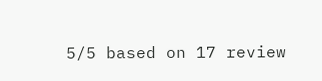5/5 based on 17 review